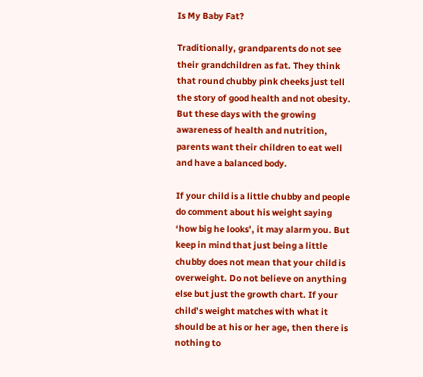Is My Baby Fat?

Traditionally, grandparents do not see their grandchildren as fat. They think that round chubby pink cheeks just tell the story of good health and not obesity. But these days with the growing awareness of health and nutrition, parents want their children to eat well and have a balanced body.

If your child is a little chubby and people do comment about his weight saying ‘how big he looks’, it may alarm you. But keep in mind that just being a little chubby does not mean that your child is overweight. Do not believe on anything else but just the growth chart. If your child’s weight matches with what it should be at his or her age, then there is nothing to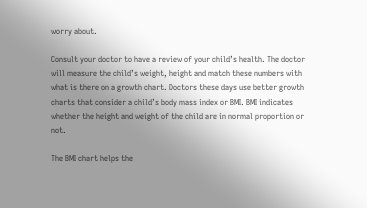worry about.

Consult your doctor to have a review of your child’s health. The doctor will measure the child’s weight, height and match these numbers with what is there on a growth chart. Doctors these days use better growth charts that consider a child’s body mass index or BMI. BMI indicates whether the height and weight of the child are in normal proportion or not.

The BMI chart helps the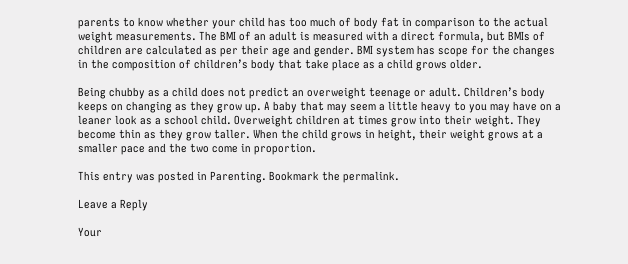parents to know whether your child has too much of body fat in comparison to the actual weight measurements. The BMI of an adult is measured with a direct formula, but BMIs of children are calculated as per their age and gender. BMI system has scope for the changes in the composition of children’s body that take place as a child grows older.

Being chubby as a child does not predict an overweight teenage or adult. Children’s body keeps on changing as they grow up. A baby that may seem a little heavy to you may have on a leaner look as a school child. Overweight children at times grow into their weight. They become thin as they grow taller. When the child grows in height, their weight grows at a smaller pace and the two come in proportion.

This entry was posted in Parenting. Bookmark the permalink.

Leave a Reply

Your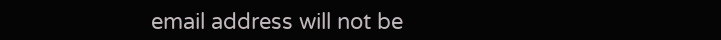email address will not be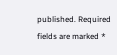published. Required fields are marked *